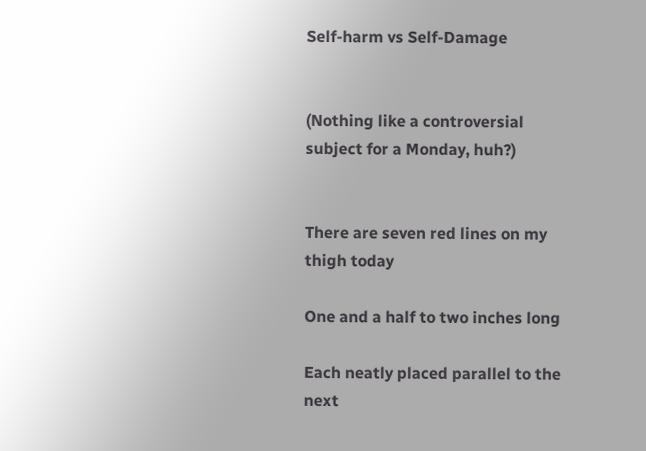Self-harm vs Self-Damage


(Nothing like a controversial subject for a Monday, huh?)


There are seven red lines on my thigh today

One and a half to two inches long

Each neatly placed parallel to the next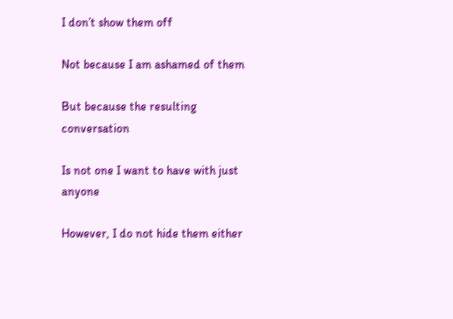I don’t show them off

Not because I am ashamed of them

But because the resulting conversation

Is not one I want to have with just anyone

However, I do not hide them either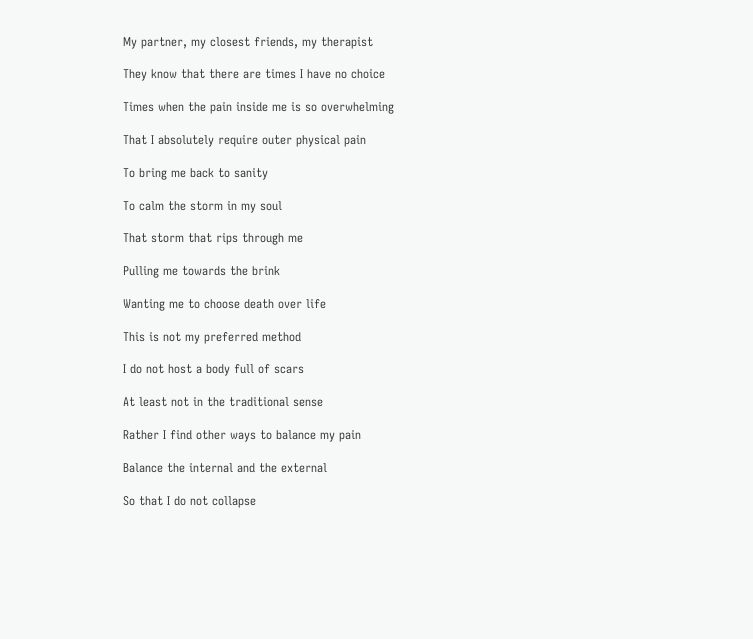My partner, my closest friends, my therapist

They know that there are times I have no choice

Times when the pain inside me is so overwhelming

That I absolutely require outer physical pain

To bring me back to sanity

To calm the storm in my soul

That storm that rips through me

Pulling me towards the brink

Wanting me to choose death over life

This is not my preferred method

I do not host a body full of scars

At least not in the traditional sense

Rather I find other ways to balance my pain

Balance the internal and the external

So that I do not collapse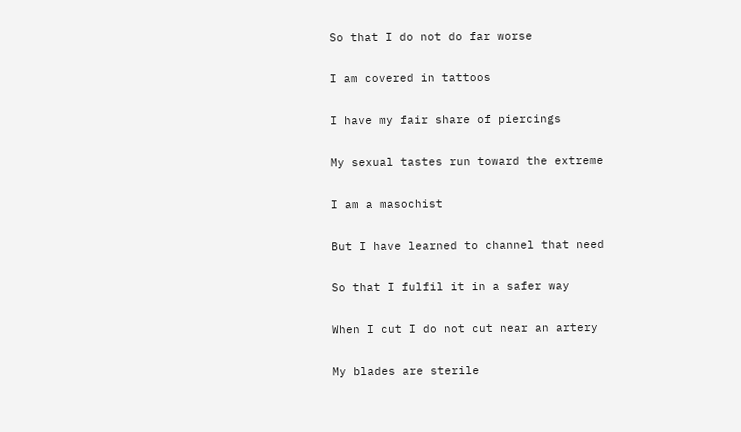So that I do not do far worse

I am covered in tattoos

I have my fair share of piercings

My sexual tastes run toward the extreme

I am a masochist

But I have learned to channel that need

So that I fulfil it in a safer way

When I cut I do not cut near an artery

My blades are sterile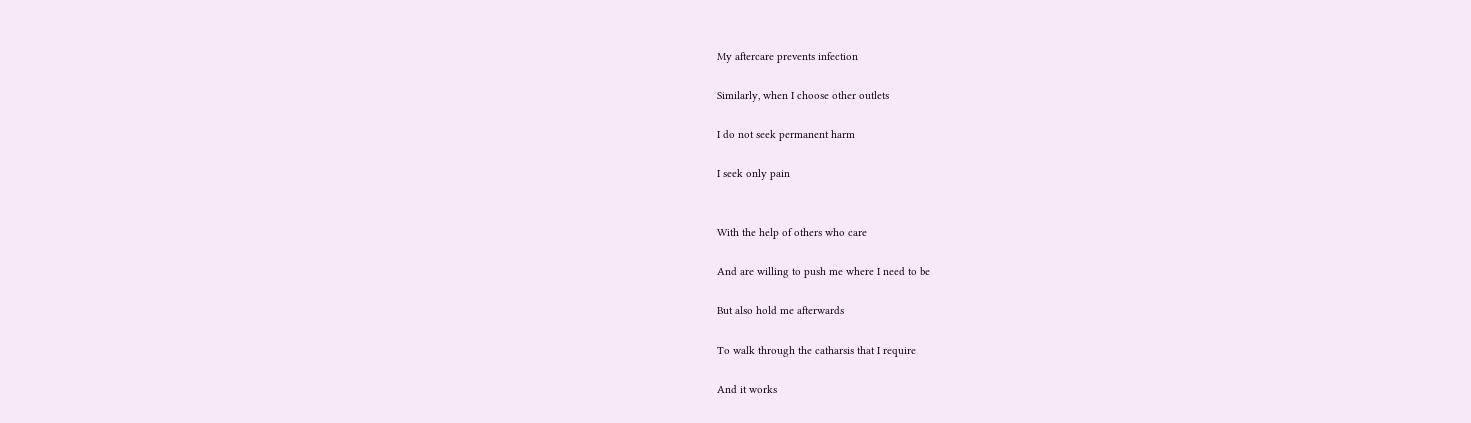My aftercare prevents infection

Similarly, when I choose other outlets

I do not seek permanent harm

I seek only pain


With the help of others who care

And are willing to push me where I need to be

But also hold me afterwards

To walk through the catharsis that I require

And it works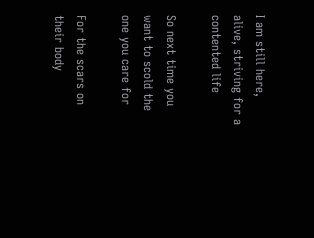I am still here, alive, striving for a contented life

So next time you want to scold the one you care for

For the scars on their body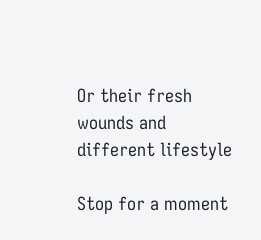Or their fresh wounds and different lifestyle

Stop for a moment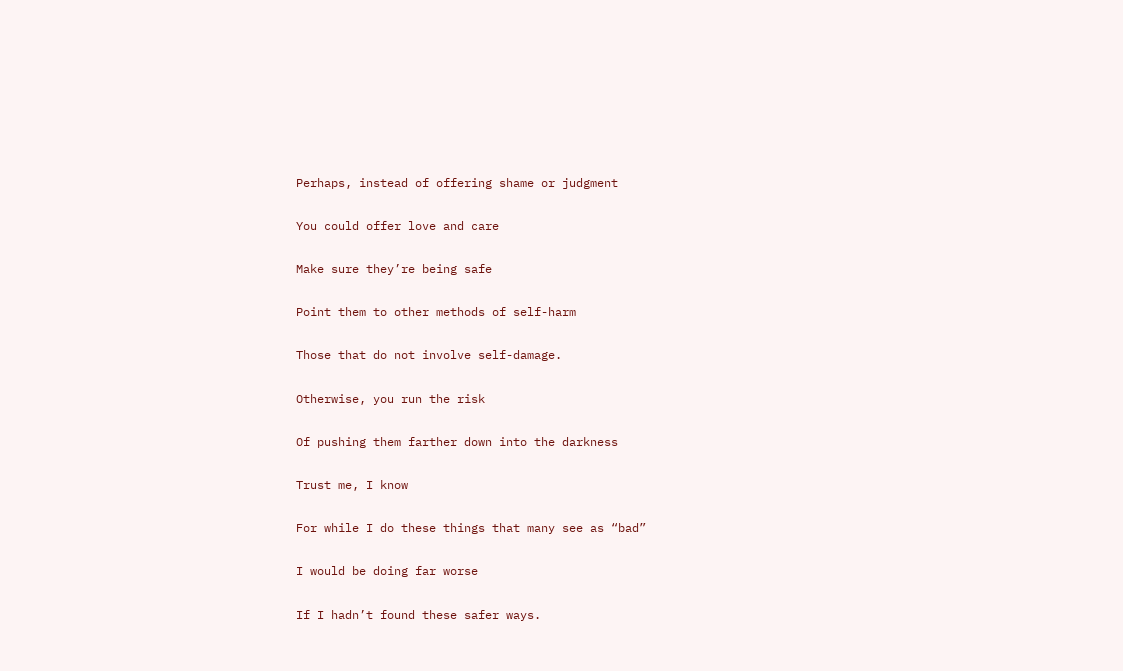Perhaps, instead of offering shame or judgment

You could offer love and care

Make sure they’re being safe

Point them to other methods of self-harm

Those that do not involve self-damage.

Otherwise, you run the risk

Of pushing them farther down into the darkness

Trust me, I know

For while I do these things that many see as “bad”

I would be doing far worse

If I hadn’t found these safer ways.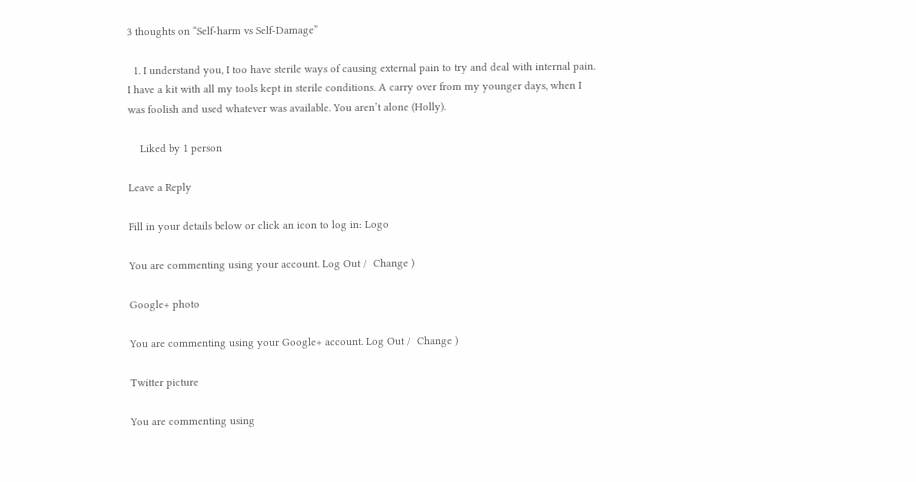3 thoughts on “Self-harm vs Self-Damage”

  1. I understand you, I too have sterile ways of causing external pain to try and deal with internal pain. I have a kit with all my tools kept in sterile conditions. A carry over from my younger days, when I was foolish and used whatever was available. You aren’t alone (Holly).

    Liked by 1 person

Leave a Reply

Fill in your details below or click an icon to log in: Logo

You are commenting using your account. Log Out /  Change )

Google+ photo

You are commenting using your Google+ account. Log Out /  Change )

Twitter picture

You are commenting using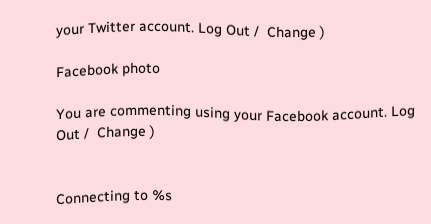your Twitter account. Log Out /  Change )

Facebook photo

You are commenting using your Facebook account. Log Out /  Change )


Connecting to %s